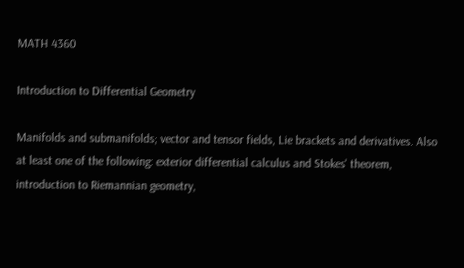MATH 4360

Introduction to Differential Geometry

Manifolds and submanifolds; vector and tensor fields, Lie brackets and derivatives. Also at least one of the following: exterior differential calculus and Stokes' theorem, introduction to Riemannian geometry,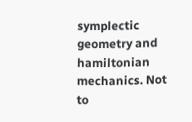symplectic geometry and hamiltonian mechanics. Not to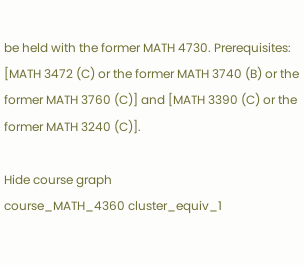be held with the former MATH 4730. Prerequisites: [MATH 3472 (C) or the former MATH 3740 (B) or the former MATH 3760 (C)] and [MATH 3390 (C) or the former MATH 3240 (C)].

Hide course graph
course_MATH_4360 cluster_equiv_1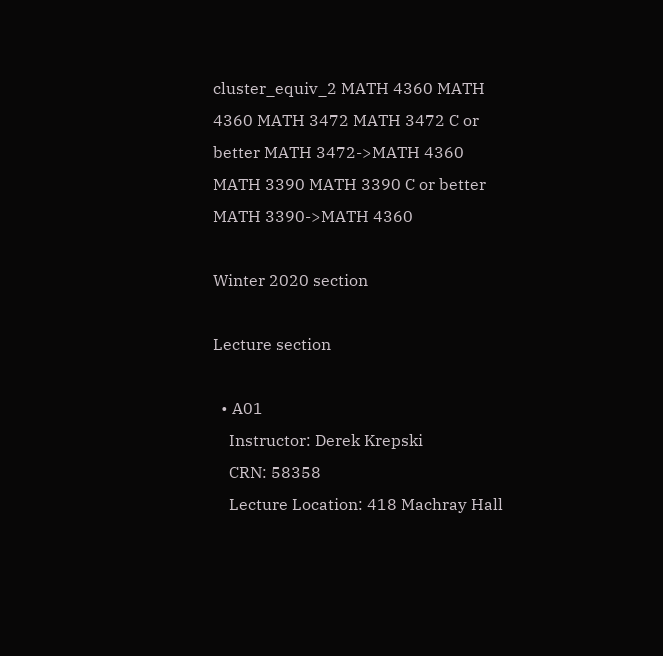cluster_equiv_2 MATH 4360 MATH 4360 MATH 3472 MATH 3472 C or better MATH 3472->MATH 4360 MATH 3390 MATH 3390 C or better MATH 3390->MATH 4360

Winter 2020 section

Lecture section

  • A01
    Instructor: Derek Krepski
    CRN: 58358
    Lecture Location: 418 Machray Hall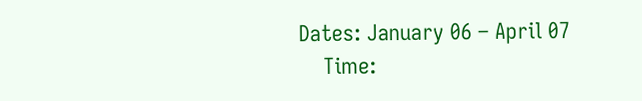Dates: January 06 – April 07
    Time: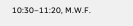10:30–11:20, M.W.F.